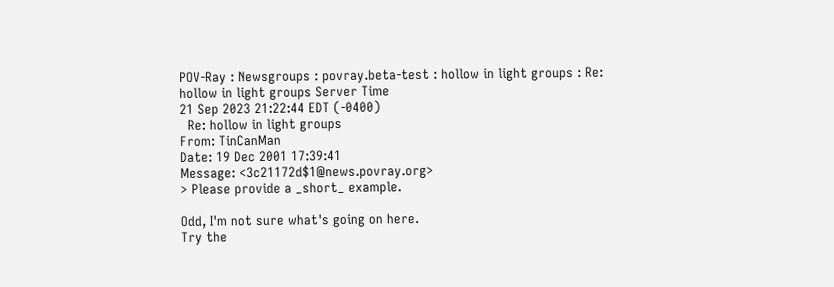POV-Ray : Newsgroups : povray.beta-test : hollow in light groups : Re: hollow in light groups Server Time
21 Sep 2023 21:22:44 EDT (-0400)
  Re: hollow in light groups
From: TinCanMan
Date: 19 Dec 2001 17:39:41
Message: <3c21172d$1@news.povray.org>
> Please provide a _short_ example.

Odd, I'm not sure what's going on here.
Try the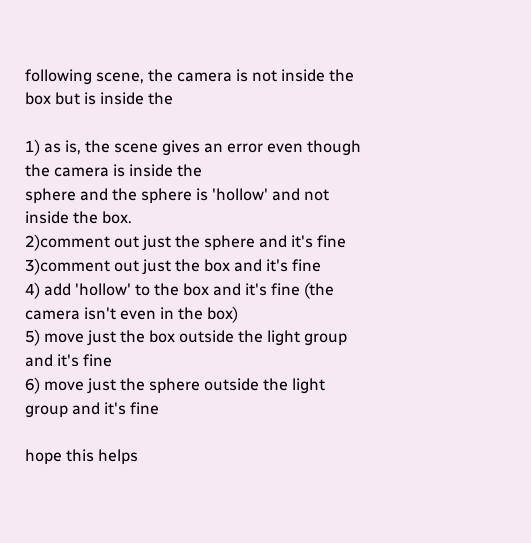following scene, the camera is not inside the box but is inside the

1) as is, the scene gives an error even though the camera is inside the
sphere and the sphere is 'hollow' and not inside the box.
2)comment out just the sphere and it's fine
3)comment out just the box and it's fine
4) add 'hollow' to the box and it's fine (the camera isn't even in the box)
5) move just the box outside the light group and it's fine
6) move just the sphere outside the light group and it's fine

hope this helps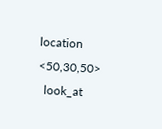location <50,30,50>
  look_at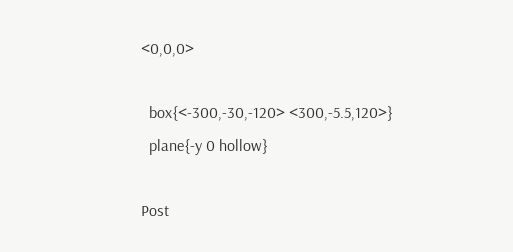<0,0,0>

  box{<-300,-30,-120> <300,-5.5,120>}
  plane{-y 0 hollow}

Post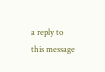a reply to this message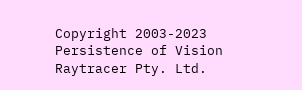Copyright 2003-2023 Persistence of Vision Raytracer Pty. Ltd.